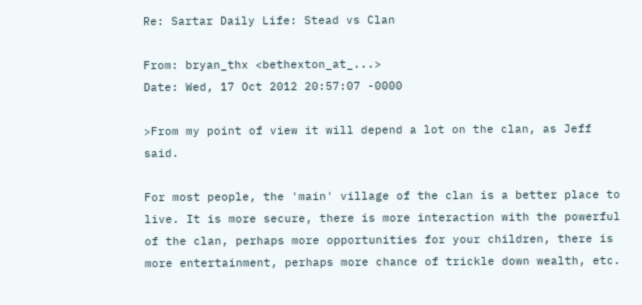Re: Sartar Daily Life: Stead vs Clan

From: bryan_thx <bethexton_at_...>
Date: Wed, 17 Oct 2012 20:57:07 -0000

>From my point of view it will depend a lot on the clan, as Jeff said.

For most people, the 'main' village of the clan is a better place to live. It is more secure, there is more interaction with the powerful of the clan, perhaps more opportunities for your children, there is more entertainment, perhaps more chance of trickle down wealth, etc.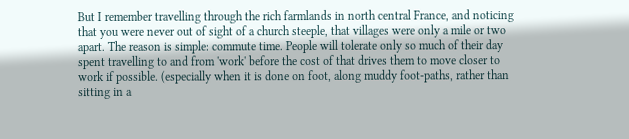But I remember travelling through the rich farmlands in north central France, and noticing that you were never out of sight of a church steeple, that villages were only a mile or two apart. The reason is simple: commute time. People will tolerate only so much of their day spent travelling to and from 'work' before the cost of that drives them to move closer to work if possible. (especially when it is done on foot, along muddy foot-paths, rather than sitting in a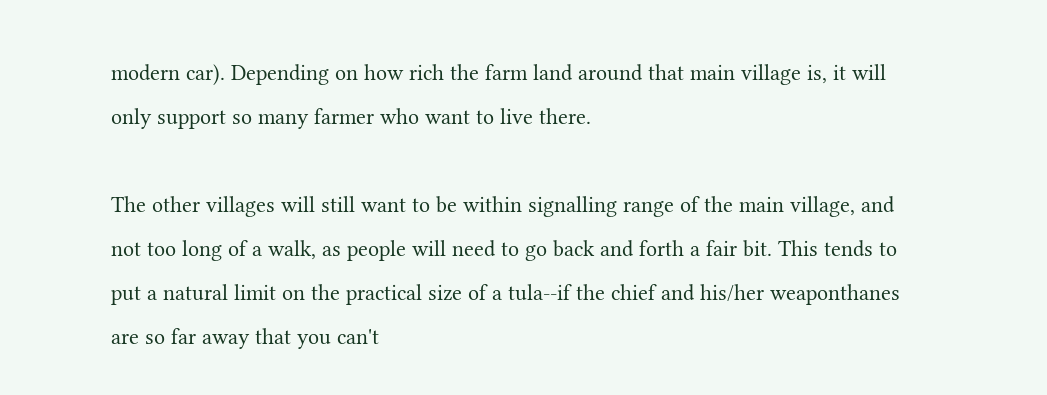modern car). Depending on how rich the farm land around that main village is, it will only support so many farmer who want to live there.

The other villages will still want to be within signalling range of the main village, and not too long of a walk, as people will need to go back and forth a fair bit. This tends to put a natural limit on the practical size of a tula--if the chief and his/her weaponthanes are so far away that you can't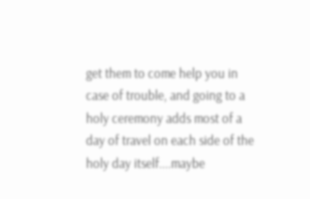get them to come help you in case of trouble, and going to a holy ceremony adds most of a day of travel on each side of the holy day itself....maybe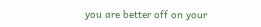you are better off on your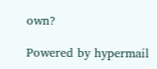own?

Powered by hypermail